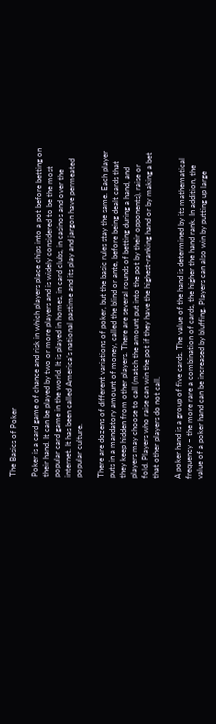The Basics of Poker

Poker is a card game of chance and risk in which players place chips into a pot before betting on their hand. It can be played by two or more players and is widely considered to be the most popular card game in the world. It is played in homes, in card clubs, in casinos and over the internet. It has been called America’s national pastime and its play and jargon have permeated popular culture.

There are dozens of different variations of poker, but the basic rules stay the same. Each player puts in a mandatory amount of money, called the blind or ante, before being dealt cards that they keep hidden from other players. There are several rounds of betting during a hand, and players may choose to call (match the amount put into the pot by their opponents), raise or fold. Players who raise can win the pot if they have the highest-ranking hand or by making a bet that other players do not call.

A poker hand is a group of five cards. The value of the hand is determined by its mathematical frequency – the more rare a combination of cards, the higher the hand rank. In addition, the value of a poker hand can be increased by bluffing. Players can also win by putting up large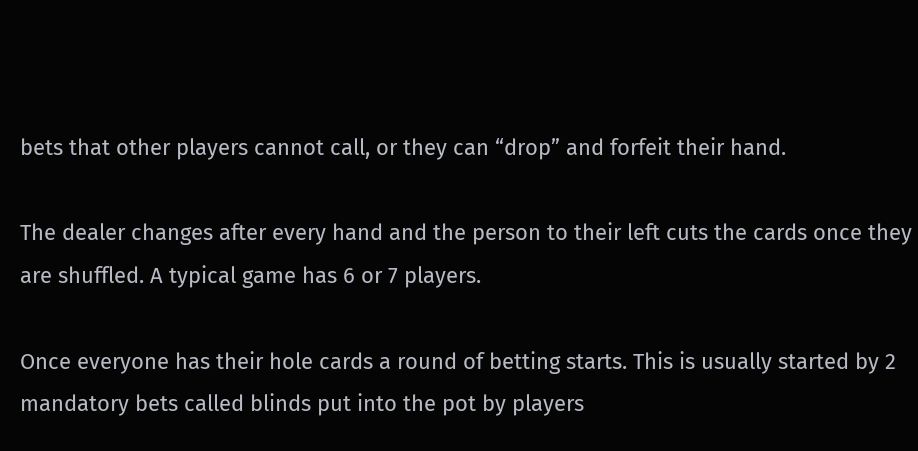bets that other players cannot call, or they can “drop” and forfeit their hand.

The dealer changes after every hand and the person to their left cuts the cards once they are shuffled. A typical game has 6 or 7 players.

Once everyone has their hole cards a round of betting starts. This is usually started by 2 mandatory bets called blinds put into the pot by players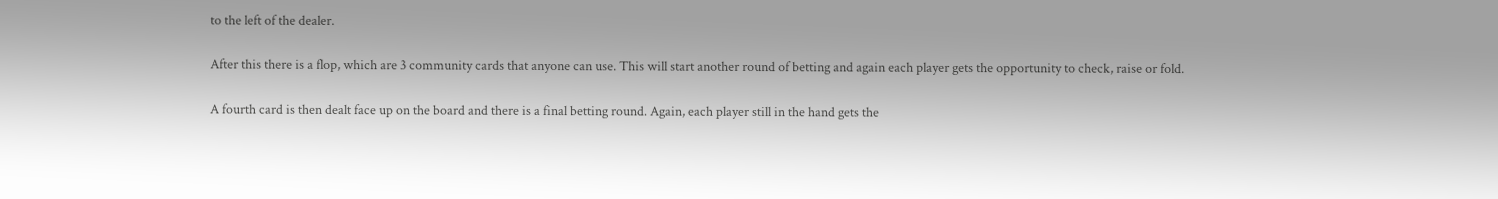to the left of the dealer.

After this there is a flop, which are 3 community cards that anyone can use. This will start another round of betting and again each player gets the opportunity to check, raise or fold.

A fourth card is then dealt face up on the board and there is a final betting round. Again, each player still in the hand gets the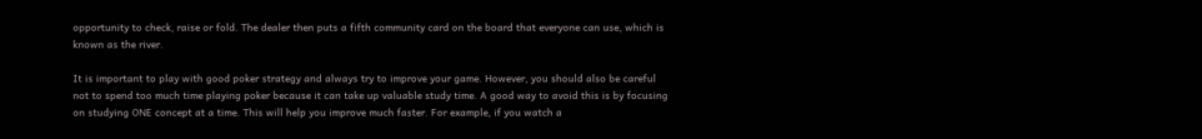opportunity to check, raise or fold. The dealer then puts a fifth community card on the board that everyone can use, which is known as the river.

It is important to play with good poker strategy and always try to improve your game. However, you should also be careful not to spend too much time playing poker because it can take up valuable study time. A good way to avoid this is by focusing on studying ONE concept at a time. This will help you improve much faster. For example, if you watch a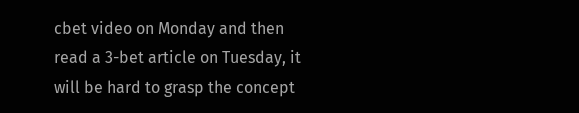cbet video on Monday and then read a 3-bet article on Tuesday, it will be hard to grasp the concept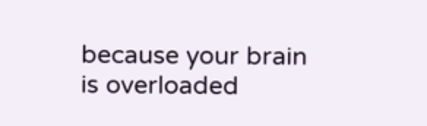because your brain is overloaded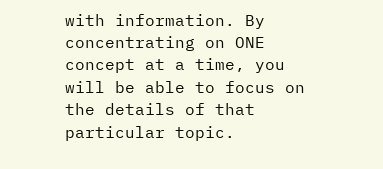with information. By concentrating on ONE concept at a time, you will be able to focus on the details of that particular topic.